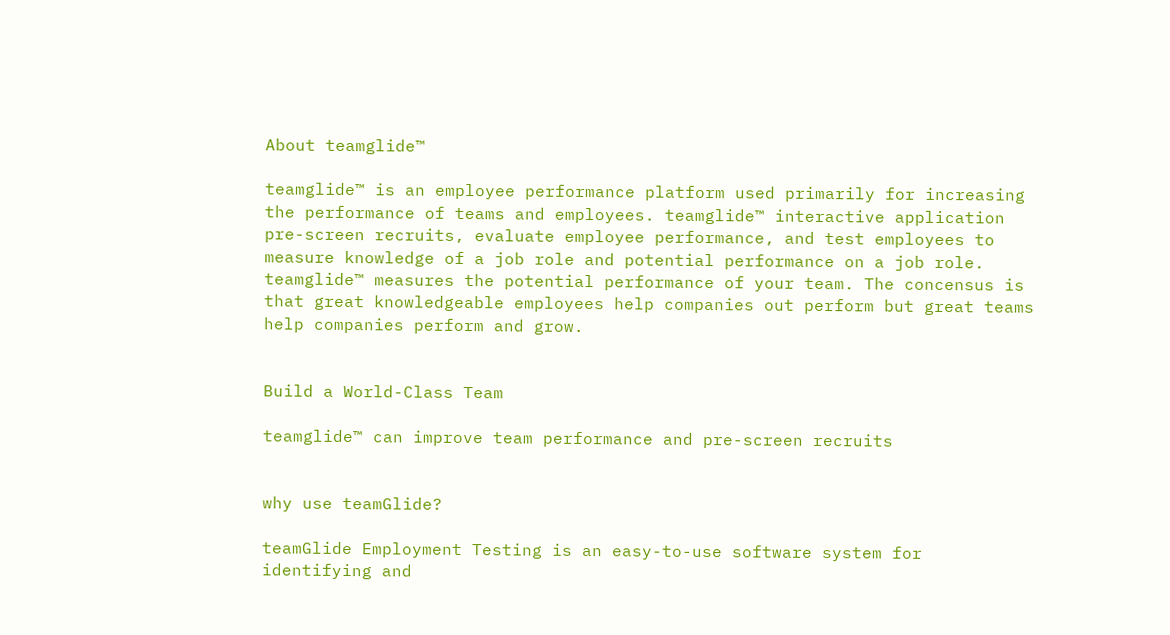About teamglide™

teamglide™ is an employee performance platform used primarily for increasing the performance of teams and employees. teamglide™ interactive application pre-screen recruits, evaluate employee performance, and test employees to measure knowledge of a job role and potential performance on a job role. teamglide™ measures the potential performance of your team. The concensus is that great knowledgeable employees help companies out perform but great teams help companies perform and grow.


Build a World-Class Team

teamglide™ can improve team performance and pre-screen recruits


why use teamGlide?

teamGlide Employment Testing is an easy-to-use software system for identifying and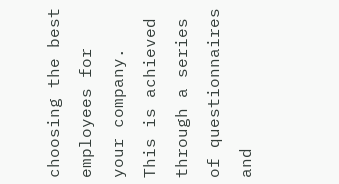choosing the best employees for your company. This is achieved through a series of questionnaires and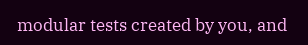modular tests created by you, and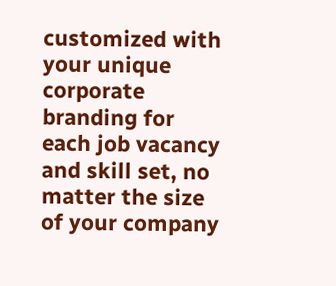customized with your unique corporate branding for each job vacancy and skill set, no matter the size of your company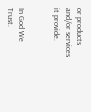or products and/or services it provide.


In God We Trust.